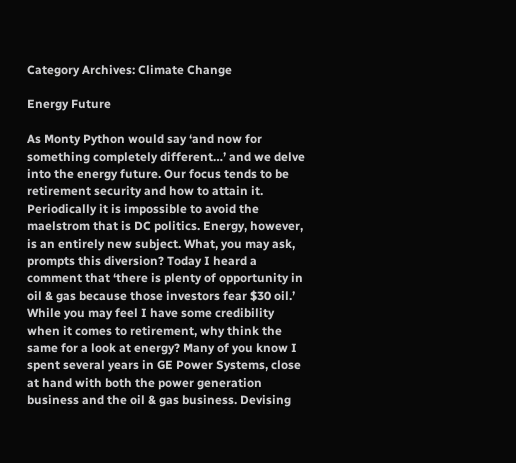Category Archives: Climate Change

Energy Future

As Monty Python would say ‘and now for something completely different…’ and we delve into the energy future. Our focus tends to be retirement security and how to attain it. Periodically it is impossible to avoid the maelstrom that is DC politics. Energy, however, is an entirely new subject. What, you may ask, prompts this diversion? Today I heard a comment that ‘there is plenty of opportunity in oil & gas because those investors fear $30 oil.’ While you may feel I have some credibility when it comes to retirement, why think the same for a look at energy? Many of you know I spent several years in GE Power Systems, close at hand with both the power generation business and the oil & gas business. Devising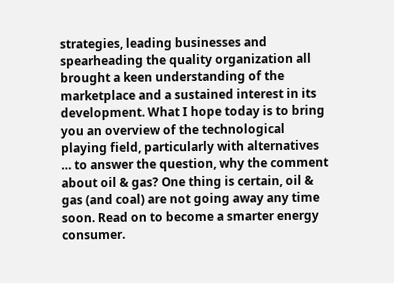strategies, leading businesses and spearheading the quality organization all brought a keen understanding of the marketplace and a sustained interest in its development. What I hope today is to bring you an overview of the technological playing field, particularly with alternatives … to answer the question, why the comment about oil & gas? One thing is certain, oil & gas (and coal) are not going away any time soon. Read on to become a smarter energy consumer.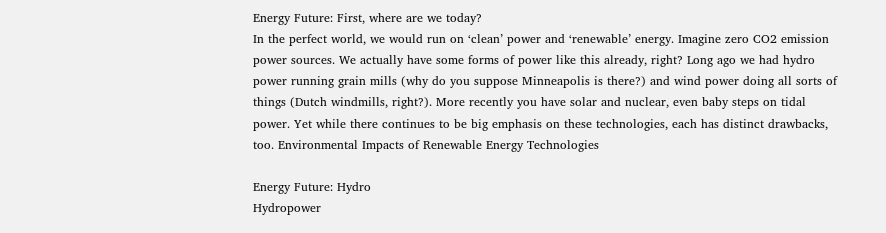Energy Future: First, where are we today?
In the perfect world, we would run on ‘clean’ power and ‘renewable’ energy. Imagine zero CO2 emission power sources. We actually have some forms of power like this already, right? Long ago we had hydro power running grain mills (why do you suppose Minneapolis is there?) and wind power doing all sorts of things (Dutch windmills, right?). More recently you have solar and nuclear, even baby steps on tidal power. Yet while there continues to be big emphasis on these technologies, each has distinct drawbacks, too. Environmental Impacts of Renewable Energy Technologies

Energy Future: Hydro
Hydropower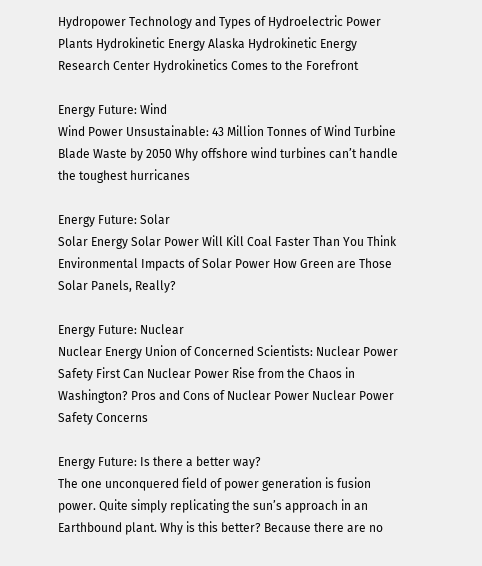Hydropower Technology and Types of Hydroelectric Power Plants Hydrokinetic Energy Alaska Hydrokinetic Energy Research Center Hydrokinetics Comes to the Forefront

Energy Future: Wind
Wind Power Unsustainable: 43 Million Tonnes of Wind Turbine Blade Waste by 2050 Why offshore wind turbines can’t handle the toughest hurricanes

Energy Future: Solar
Solar Energy Solar Power Will Kill Coal Faster Than You Think Environmental Impacts of Solar Power How Green are Those Solar Panels, Really?

Energy Future: Nuclear
Nuclear Energy Union of Concerned Scientists: Nuclear Power Safety First Can Nuclear Power Rise from the Chaos in Washington? Pros and Cons of Nuclear Power Nuclear Power Safety Concerns

Energy Future: Is there a better way?
The one unconquered field of power generation is fusion power. Quite simply replicating the sun’s approach in an Earthbound plant. Why is this better? Because there are no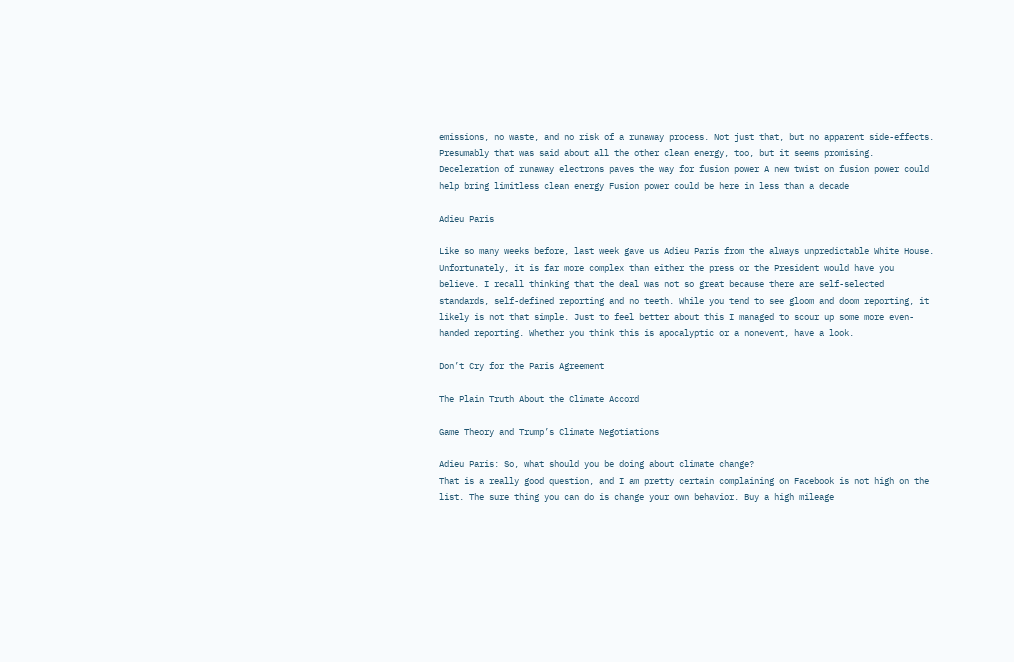emissions, no waste, and no risk of a runaway process. Not just that, but no apparent side-effects. Presumably that was said about all the other clean energy, too, but it seems promising. Deceleration of runaway electrons paves the way for fusion power A new twist on fusion power could help bring limitless clean energy Fusion power could be here in less than a decade

Adieu Paris

Like so many weeks before, last week gave us Adieu Paris from the always unpredictable White House. Unfortunately, it is far more complex than either the press or the President would have you believe. I recall thinking that the deal was not so great because there are self-selected standards, self-defined reporting and no teeth. While you tend to see gloom and doom reporting, it likely is not that simple. Just to feel better about this I managed to scour up some more even-handed reporting. Whether you think this is apocalyptic or a nonevent, have a look.

Don’t Cry for the Paris Agreement

The Plain Truth About the Climate Accord

Game Theory and Trump’s Climate Negotiations

Adieu Paris: So, what should you be doing about climate change?
That is a really good question, and I am pretty certain complaining on Facebook is not high on the list. The sure thing you can do is change your own behavior. Buy a high mileage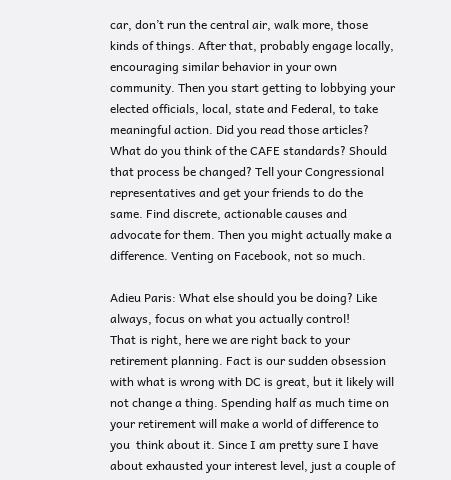car, don’t run the central air, walk more, those kinds of things. After that, probably engage locally, encouraging similar behavior in your own community. Then you start getting to lobbying your elected officials, local, state and Federal, to take meaningful action. Did you read those articles? What do you think of the CAFE standards? Should that process be changed? Tell your Congressional representatives and get your friends to do the same. Find discrete, actionable causes and advocate for them. Then you might actually make a difference. Venting on Facebook, not so much.

Adieu Paris: What else should you be doing? Like always, focus on what you actually control!
That is right, here we are right back to your retirement planning. Fact is our sudden obsession with what is wrong with DC is great, but it likely will not change a thing. Spending half as much time on your retirement will make a world of difference to you  think about it. Since I am pretty sure I have about exhausted your interest level, just a couple of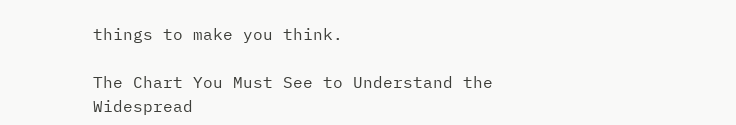things to make you think.

The Chart You Must See to Understand the Widespread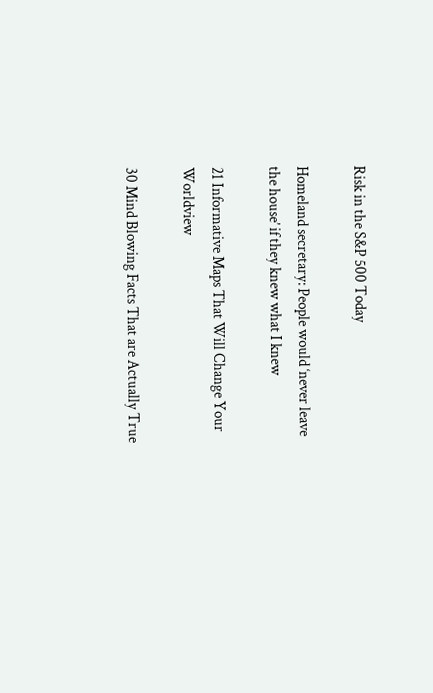Risk in the S&P 500 Today

Homeland secretary: People would ‘never leave the house’ if they knew what I knew

21 Informative Maps That Will Change Your Worldview

30 Mind Blowing Facts That are Actually True